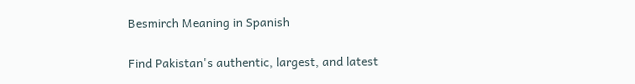Besmirch Meaning in Spanish

Find Pakistan's authentic, largest, and latest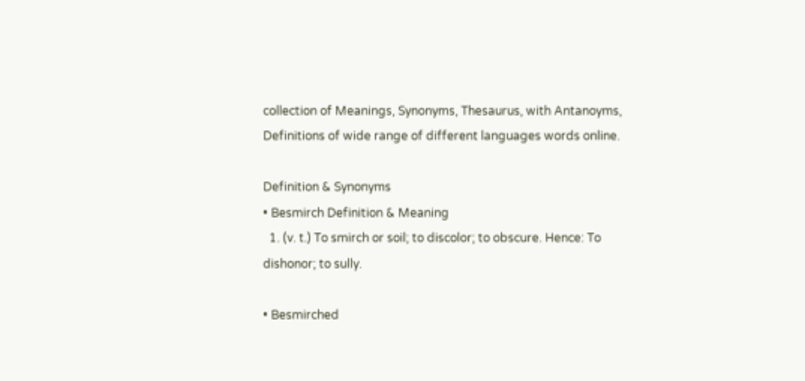collection of Meanings, Synonyms, Thesaurus, with Antanoyms, Definitions of wide range of different languages words online.

Definition & Synonyms
• Besmirch Definition & Meaning
  1. (v. t.) To smirch or soil; to discolor; to obscure. Hence: To dishonor; to sully.

• Besmirched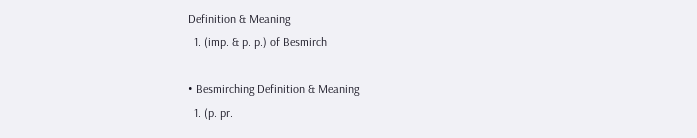Definition & Meaning
  1. (imp. & p. p.) of Besmirch

• Besmirching Definition & Meaning
  1. (p. pr.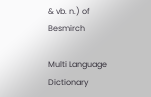& vb. n.) of Besmirch

Multi Language Dictionary